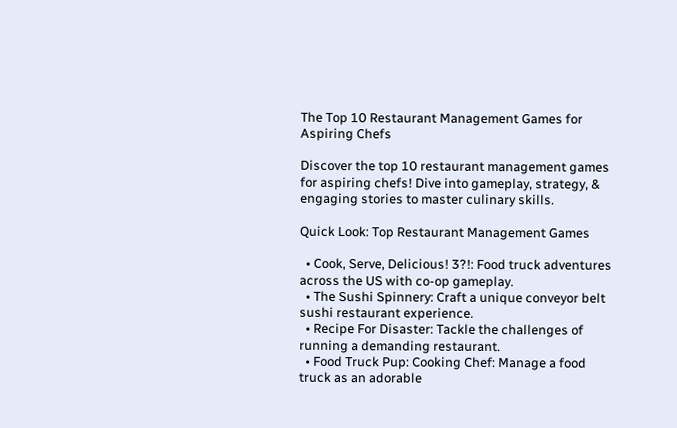The Top 10 Restaurant Management Games for Aspiring Chefs

Discover the top 10 restaurant management games for aspiring chefs! Dive into gameplay, strategy, & engaging stories to master culinary skills.

Quick Look: Top Restaurant Management Games

  • Cook, Serve, Delicious! 3?!: Food truck adventures across the US with co-op gameplay.
  • The Sushi Spinnery: Craft a unique conveyor belt sushi restaurant experience.
  • Recipe For Disaster: Tackle the challenges of running a demanding restaurant.
  • Food Truck Pup: Cooking Chef: Manage a food truck as an adorable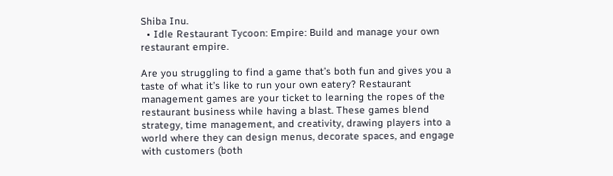Shiba Inu.
  • Idle Restaurant Tycoon: Empire: Build and manage your own restaurant empire.

Are you struggling to find a game that’s both fun and gives you a taste of what it’s like to run your own eatery? Restaurant management games are your ticket to learning the ropes of the restaurant business while having a blast. These games blend strategy, time management, and creativity, drawing players into a world where they can design menus, decorate spaces, and engage with customers (both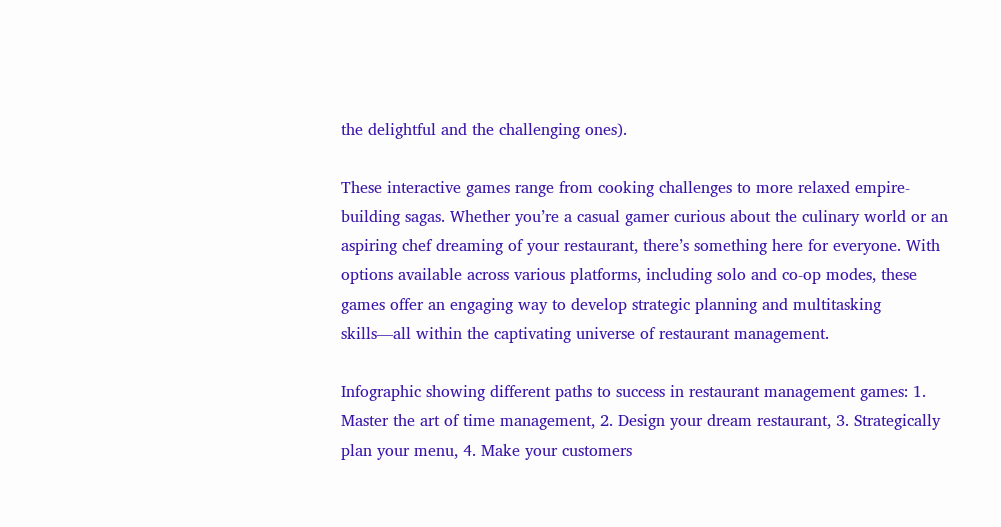the delightful and the challenging ones).

These interactive games range from cooking challenges to more relaxed empire-building sagas. Whether you’re a casual gamer curious about the culinary world or an aspiring chef dreaming of your restaurant, there’s something here for everyone. With options available across various platforms, including solo and co-op modes, these games offer an engaging way to develop strategic planning and multitasking skills—all within the captivating universe of restaurant management.

Infographic showing different paths to success in restaurant management games: 1. Master the art of time management, 2. Design your dream restaurant, 3. Strategically plan your menu, 4. Make your customers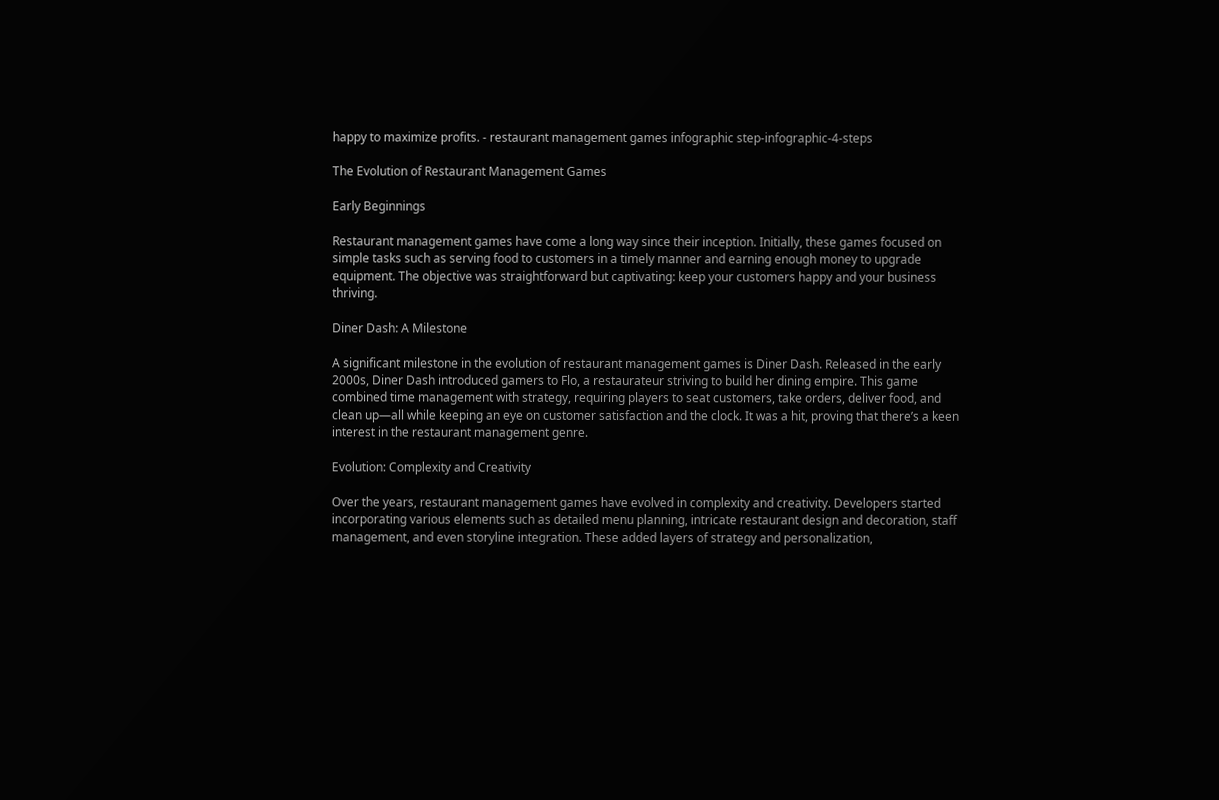happy to maximize profits. - restaurant management games infographic step-infographic-4-steps

The Evolution of Restaurant Management Games

Early Beginnings

Restaurant management games have come a long way since their inception. Initially, these games focused on simple tasks such as serving food to customers in a timely manner and earning enough money to upgrade equipment. The objective was straightforward but captivating: keep your customers happy and your business thriving.

Diner Dash: A Milestone

A significant milestone in the evolution of restaurant management games is Diner Dash. Released in the early 2000s, Diner Dash introduced gamers to Flo, a restaurateur striving to build her dining empire. This game combined time management with strategy, requiring players to seat customers, take orders, deliver food, and clean up—all while keeping an eye on customer satisfaction and the clock. It was a hit, proving that there’s a keen interest in the restaurant management genre.

Evolution: Complexity and Creativity

Over the years, restaurant management games have evolved in complexity and creativity. Developers started incorporating various elements such as detailed menu planning, intricate restaurant design and decoration, staff management, and even storyline integration. These added layers of strategy and personalization,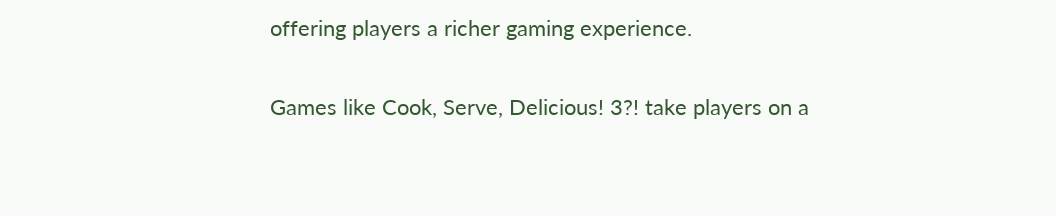offering players a richer gaming experience.

Games like Cook, Serve, Delicious! 3?! take players on a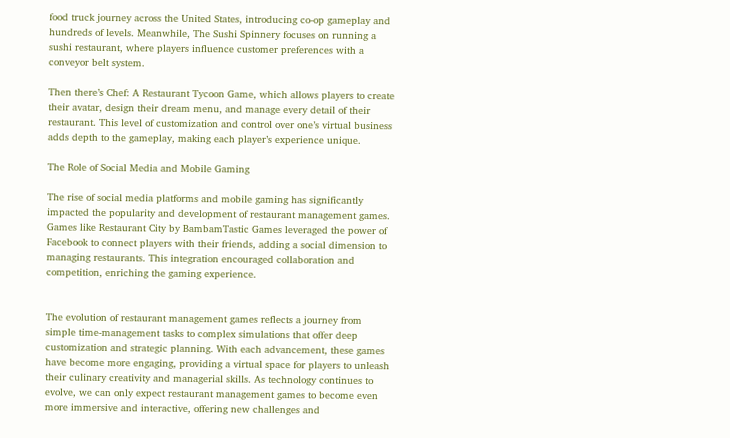food truck journey across the United States, introducing co-op gameplay and hundreds of levels. Meanwhile, The Sushi Spinnery focuses on running a sushi restaurant, where players influence customer preferences with a conveyor belt system.

Then there’s Chef: A Restaurant Tycoon Game, which allows players to create their avatar, design their dream menu, and manage every detail of their restaurant. This level of customization and control over one’s virtual business adds depth to the gameplay, making each player’s experience unique.

The Role of Social Media and Mobile Gaming

The rise of social media platforms and mobile gaming has significantly impacted the popularity and development of restaurant management games. Games like Restaurant City by BambamTastic Games leveraged the power of Facebook to connect players with their friends, adding a social dimension to managing restaurants. This integration encouraged collaboration and competition, enriching the gaming experience.


The evolution of restaurant management games reflects a journey from simple time-management tasks to complex simulations that offer deep customization and strategic planning. With each advancement, these games have become more engaging, providing a virtual space for players to unleash their culinary creativity and managerial skills. As technology continues to evolve, we can only expect restaurant management games to become even more immersive and interactive, offering new challenges and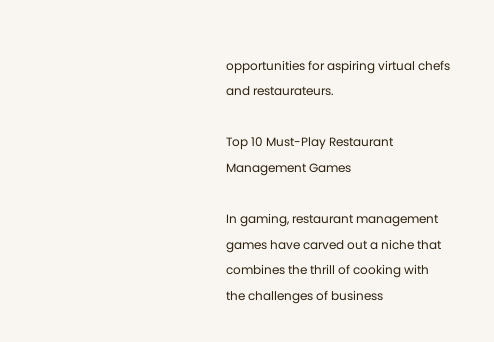opportunities for aspiring virtual chefs and restaurateurs.

Top 10 Must-Play Restaurant Management Games

In gaming, restaurant management games have carved out a niche that combines the thrill of cooking with the challenges of business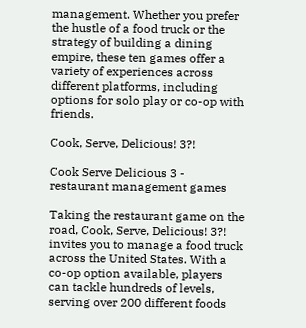management. Whether you prefer the hustle of a food truck or the strategy of building a dining empire, these ten games offer a variety of experiences across different platforms, including options for solo play or co-op with friends.

Cook, Serve, Delicious! 3?!

Cook Serve Delicious 3 - restaurant management games

Taking the restaurant game on the road, Cook, Serve, Delicious! 3?! invites you to manage a food truck across the United States. With a co-op option available, players can tackle hundreds of levels, serving over 200 different foods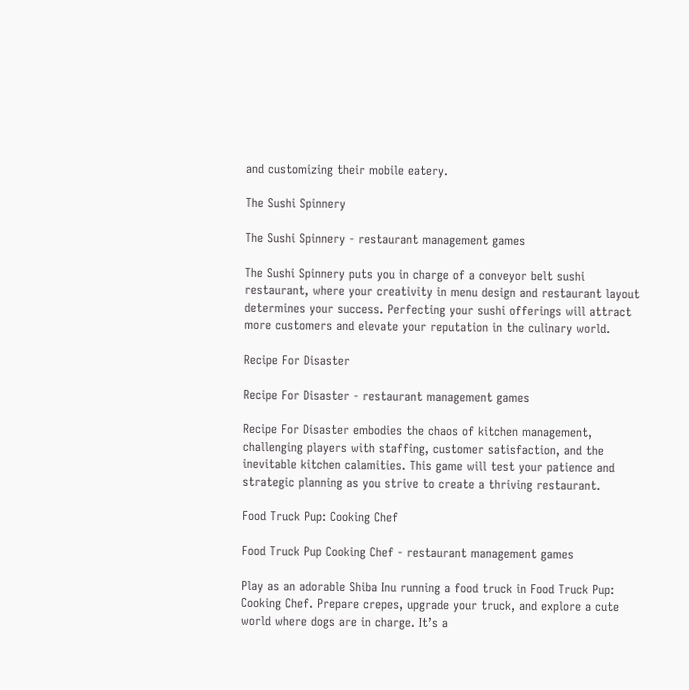and customizing their mobile eatery.

The Sushi Spinnery

The Sushi Spinnery - restaurant management games

The Sushi Spinnery puts you in charge of a conveyor belt sushi restaurant, where your creativity in menu design and restaurant layout determines your success. Perfecting your sushi offerings will attract more customers and elevate your reputation in the culinary world.

Recipe For Disaster

Recipe For Disaster - restaurant management games

Recipe For Disaster embodies the chaos of kitchen management, challenging players with staffing, customer satisfaction, and the inevitable kitchen calamities. This game will test your patience and strategic planning as you strive to create a thriving restaurant.

Food Truck Pup: Cooking Chef

Food Truck Pup Cooking Chef - restaurant management games

Play as an adorable Shiba Inu running a food truck in Food Truck Pup: Cooking Chef. Prepare crepes, upgrade your truck, and explore a cute world where dogs are in charge. It’s a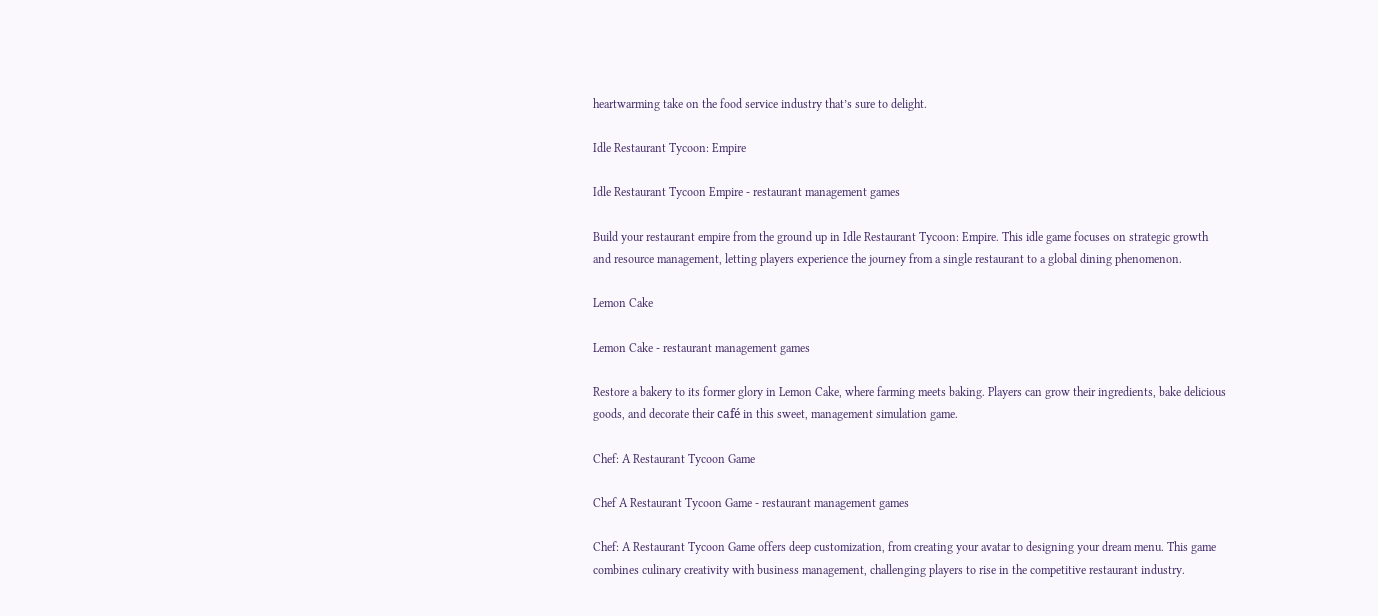heartwarming take on the food service industry that’s sure to delight.

Idle Restaurant Tycoon: Empire

Idle Restaurant Tycoon Empire - restaurant management games

Build your restaurant empire from the ground up in Idle Restaurant Tycoon: Empire. This idle game focuses on strategic growth and resource management, letting players experience the journey from a single restaurant to a global dining phenomenon.

Lemon Cake

Lemon Cake - restaurant management games

Restore a bakery to its former glory in Lemon Cake, where farming meets baking. Players can grow their ingredients, bake delicious goods, and decorate their café in this sweet, management simulation game.

Chef: A Restaurant Tycoon Game

Chef A Restaurant Tycoon Game - restaurant management games

Chef: A Restaurant Tycoon Game offers deep customization, from creating your avatar to designing your dream menu. This game combines culinary creativity with business management, challenging players to rise in the competitive restaurant industry.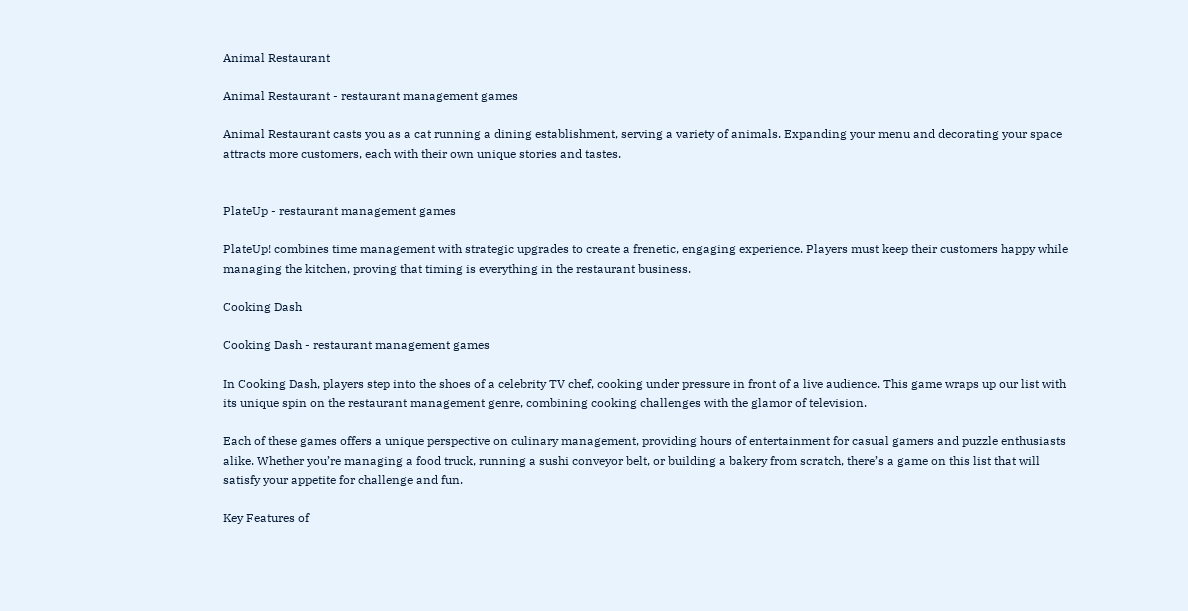Animal Restaurant

Animal Restaurant - restaurant management games

Animal Restaurant casts you as a cat running a dining establishment, serving a variety of animals. Expanding your menu and decorating your space attracts more customers, each with their own unique stories and tastes.


PlateUp - restaurant management games

PlateUp! combines time management with strategic upgrades to create a frenetic, engaging experience. Players must keep their customers happy while managing the kitchen, proving that timing is everything in the restaurant business.

Cooking Dash

Cooking Dash - restaurant management games

In Cooking Dash, players step into the shoes of a celebrity TV chef, cooking under pressure in front of a live audience. This game wraps up our list with its unique spin on the restaurant management genre, combining cooking challenges with the glamor of television.

Each of these games offers a unique perspective on culinary management, providing hours of entertainment for casual gamers and puzzle enthusiasts alike. Whether you’re managing a food truck, running a sushi conveyor belt, or building a bakery from scratch, there’s a game on this list that will satisfy your appetite for challenge and fun.

Key Features of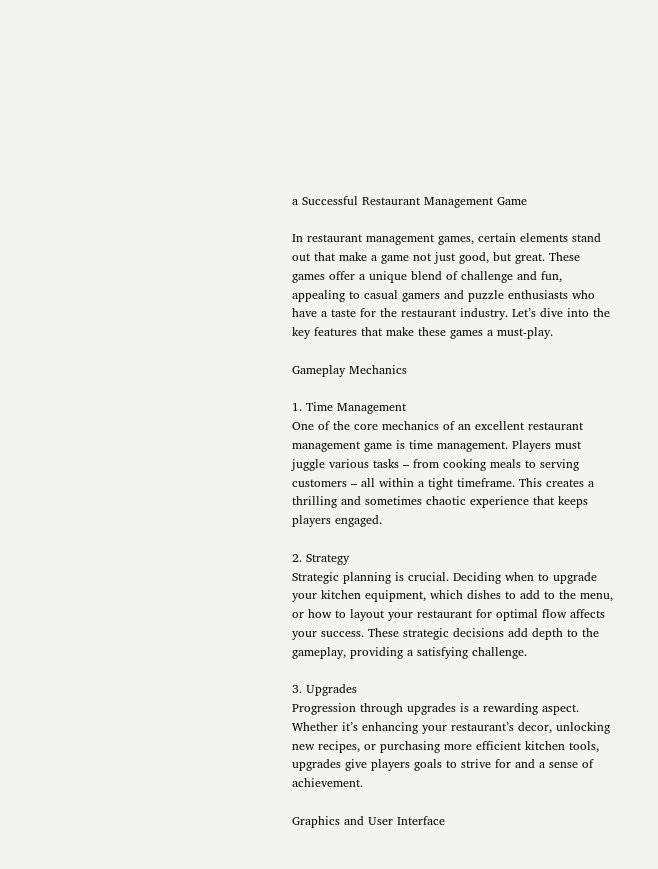a Successful Restaurant Management Game

In restaurant management games, certain elements stand out that make a game not just good, but great. These games offer a unique blend of challenge and fun, appealing to casual gamers and puzzle enthusiasts who have a taste for the restaurant industry. Let’s dive into the key features that make these games a must-play.

Gameplay Mechanics

1. Time Management
One of the core mechanics of an excellent restaurant management game is time management. Players must juggle various tasks – from cooking meals to serving customers – all within a tight timeframe. This creates a thrilling and sometimes chaotic experience that keeps players engaged.

2. Strategy
Strategic planning is crucial. Deciding when to upgrade your kitchen equipment, which dishes to add to the menu, or how to layout your restaurant for optimal flow affects your success. These strategic decisions add depth to the gameplay, providing a satisfying challenge.

3. Upgrades
Progression through upgrades is a rewarding aspect. Whether it’s enhancing your restaurant’s decor, unlocking new recipes, or purchasing more efficient kitchen tools, upgrades give players goals to strive for and a sense of achievement.

Graphics and User Interface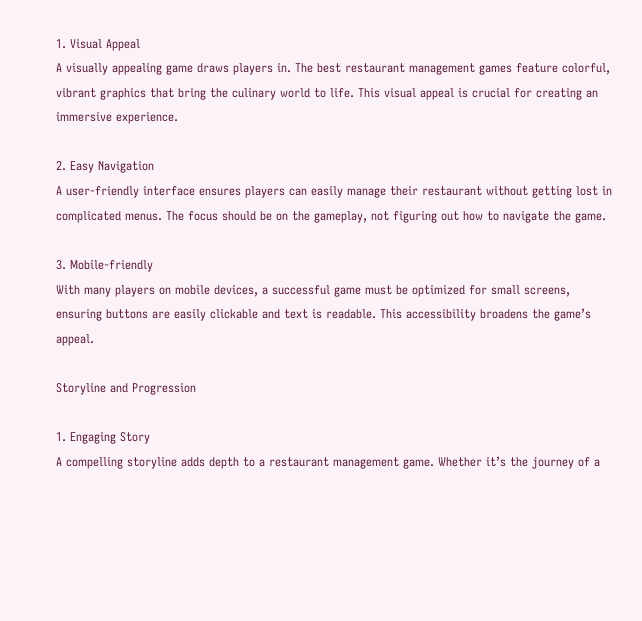1. Visual Appeal
A visually appealing game draws players in. The best restaurant management games feature colorful, vibrant graphics that bring the culinary world to life. This visual appeal is crucial for creating an immersive experience.

2. Easy Navigation
A user-friendly interface ensures players can easily manage their restaurant without getting lost in complicated menus. The focus should be on the gameplay, not figuring out how to navigate the game.

3. Mobile-friendly
With many players on mobile devices, a successful game must be optimized for small screens, ensuring buttons are easily clickable and text is readable. This accessibility broadens the game’s appeal.

Storyline and Progression

1. Engaging Story
A compelling storyline adds depth to a restaurant management game. Whether it’s the journey of a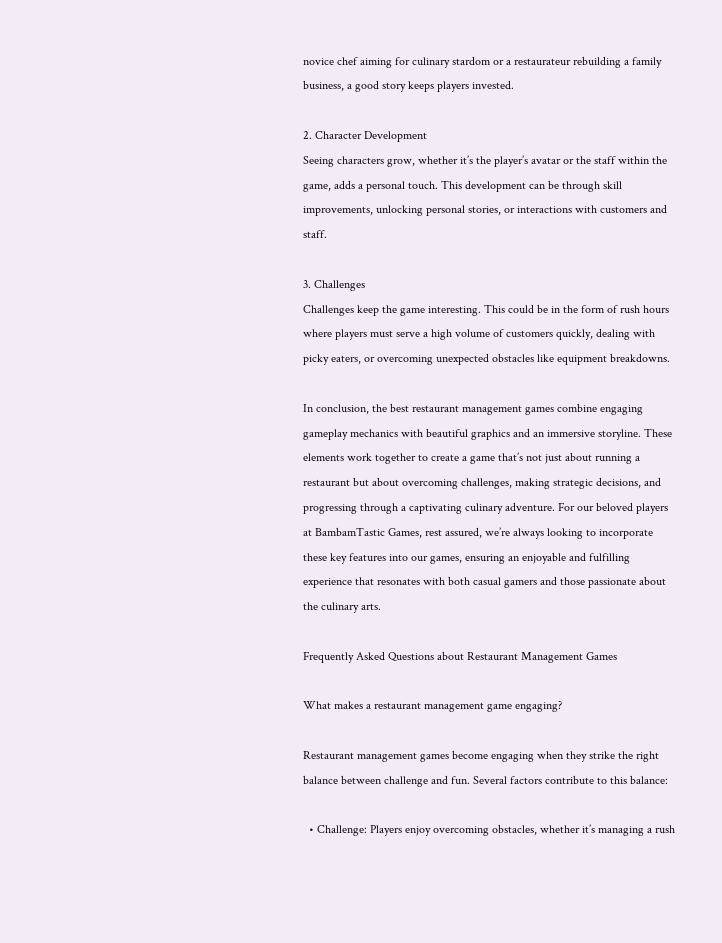novice chef aiming for culinary stardom or a restaurateur rebuilding a family business, a good story keeps players invested.

2. Character Development
Seeing characters grow, whether it’s the player’s avatar or the staff within the game, adds a personal touch. This development can be through skill improvements, unlocking personal stories, or interactions with customers and staff.

3. Challenges
Challenges keep the game interesting. This could be in the form of rush hours where players must serve a high volume of customers quickly, dealing with picky eaters, or overcoming unexpected obstacles like equipment breakdowns.

In conclusion, the best restaurant management games combine engaging gameplay mechanics with beautiful graphics and an immersive storyline. These elements work together to create a game that’s not just about running a restaurant but about overcoming challenges, making strategic decisions, and progressing through a captivating culinary adventure. For our beloved players at BambamTastic Games, rest assured, we’re always looking to incorporate these key features into our games, ensuring an enjoyable and fulfilling experience that resonates with both casual gamers and those passionate about the culinary arts.

Frequently Asked Questions about Restaurant Management Games

What makes a restaurant management game engaging?

Restaurant management games become engaging when they strike the right balance between challenge and fun. Several factors contribute to this balance:

  • Challenge: Players enjoy overcoming obstacles, whether it’s managing a rush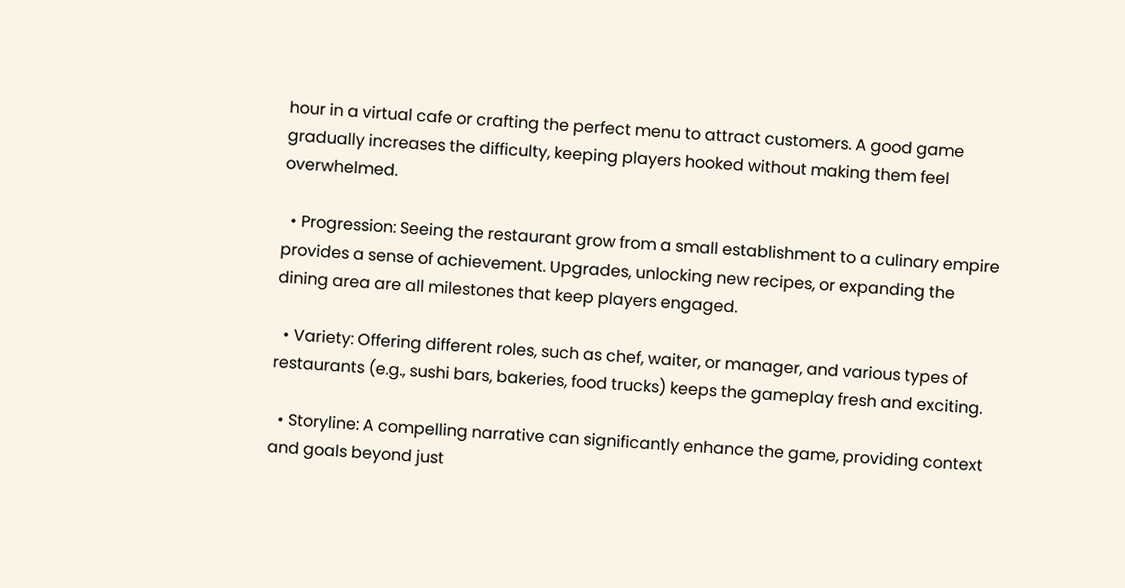hour in a virtual cafe or crafting the perfect menu to attract customers. A good game gradually increases the difficulty, keeping players hooked without making them feel overwhelmed.

  • Progression: Seeing the restaurant grow from a small establishment to a culinary empire provides a sense of achievement. Upgrades, unlocking new recipes, or expanding the dining area are all milestones that keep players engaged.

  • Variety: Offering different roles, such as chef, waiter, or manager, and various types of restaurants (e.g., sushi bars, bakeries, food trucks) keeps the gameplay fresh and exciting.

  • Storyline: A compelling narrative can significantly enhance the game, providing context and goals beyond just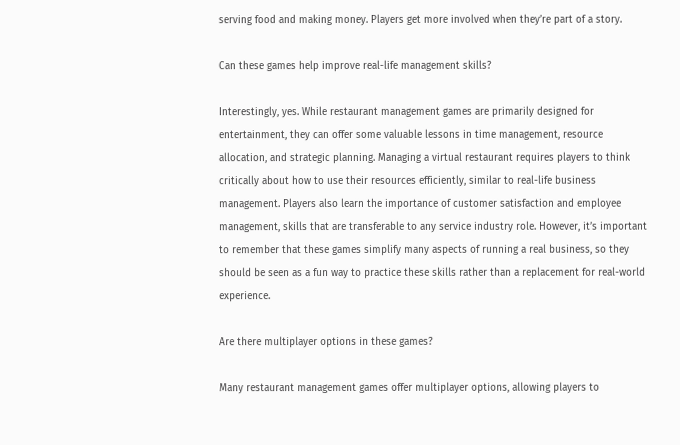serving food and making money. Players get more involved when they’re part of a story.

Can these games help improve real-life management skills?

Interestingly, yes. While restaurant management games are primarily designed for entertainment, they can offer some valuable lessons in time management, resource allocation, and strategic planning. Managing a virtual restaurant requires players to think critically about how to use their resources efficiently, similar to real-life business management. Players also learn the importance of customer satisfaction and employee management, skills that are transferable to any service industry role. However, it’s important to remember that these games simplify many aspects of running a real business, so they should be seen as a fun way to practice these skills rather than a replacement for real-world experience.

Are there multiplayer options in these games?

Many restaurant management games offer multiplayer options, allowing players to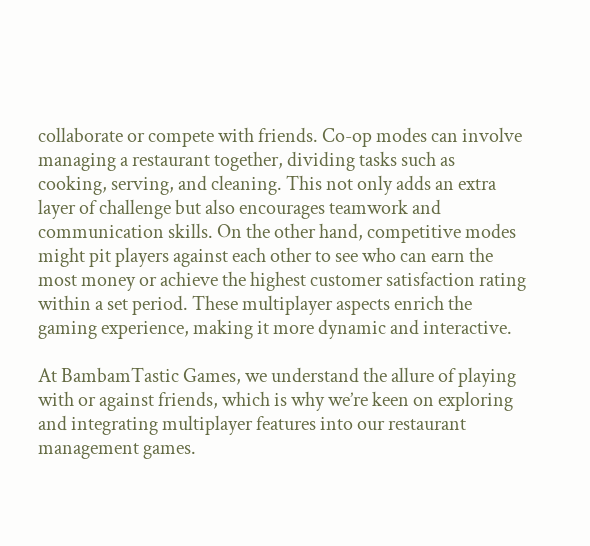collaborate or compete with friends. Co-op modes can involve managing a restaurant together, dividing tasks such as cooking, serving, and cleaning. This not only adds an extra layer of challenge but also encourages teamwork and communication skills. On the other hand, competitive modes might pit players against each other to see who can earn the most money or achieve the highest customer satisfaction rating within a set period. These multiplayer aspects enrich the gaming experience, making it more dynamic and interactive.

At BambamTastic Games, we understand the allure of playing with or against friends, which is why we’re keen on exploring and integrating multiplayer features into our restaurant management games.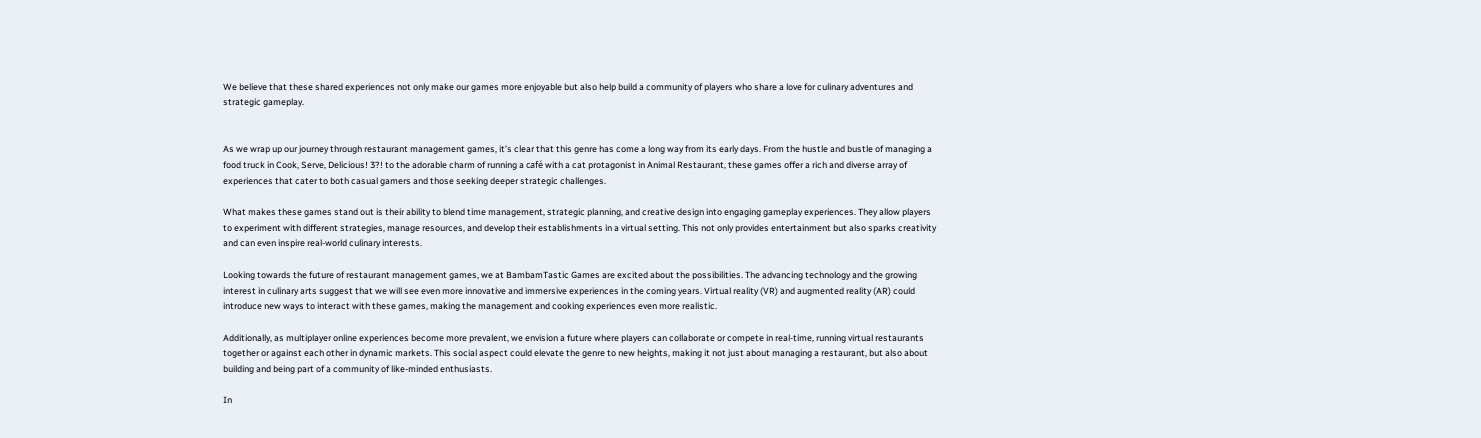We believe that these shared experiences not only make our games more enjoyable but also help build a community of players who share a love for culinary adventures and strategic gameplay.


As we wrap up our journey through restaurant management games, it’s clear that this genre has come a long way from its early days. From the hustle and bustle of managing a food truck in Cook, Serve, Delicious! 3?! to the adorable charm of running a café with a cat protagonist in Animal Restaurant, these games offer a rich and diverse array of experiences that cater to both casual gamers and those seeking deeper strategic challenges.

What makes these games stand out is their ability to blend time management, strategic planning, and creative design into engaging gameplay experiences. They allow players to experiment with different strategies, manage resources, and develop their establishments in a virtual setting. This not only provides entertainment but also sparks creativity and can even inspire real-world culinary interests.

Looking towards the future of restaurant management games, we at BambamTastic Games are excited about the possibilities. The advancing technology and the growing interest in culinary arts suggest that we will see even more innovative and immersive experiences in the coming years. Virtual reality (VR) and augmented reality (AR) could introduce new ways to interact with these games, making the management and cooking experiences even more realistic.

Additionally, as multiplayer online experiences become more prevalent, we envision a future where players can collaborate or compete in real-time, running virtual restaurants together or against each other in dynamic markets. This social aspect could elevate the genre to new heights, making it not just about managing a restaurant, but also about building and being part of a community of like-minded enthusiasts.

In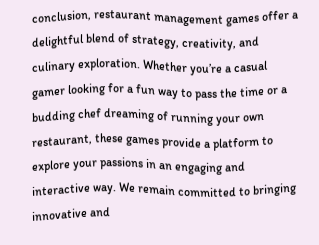conclusion, restaurant management games offer a delightful blend of strategy, creativity, and culinary exploration. Whether you’re a casual gamer looking for a fun way to pass the time or a budding chef dreaming of running your own restaurant, these games provide a platform to explore your passions in an engaging and interactive way. We remain committed to bringing innovative and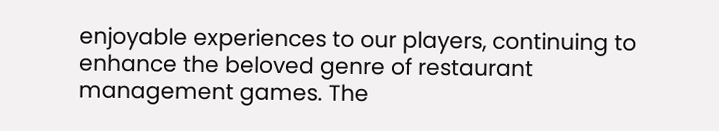enjoyable experiences to our players, continuing to enhance the beloved genre of restaurant management games. The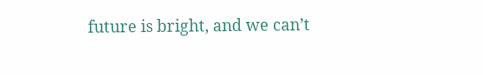future is bright, and we can’t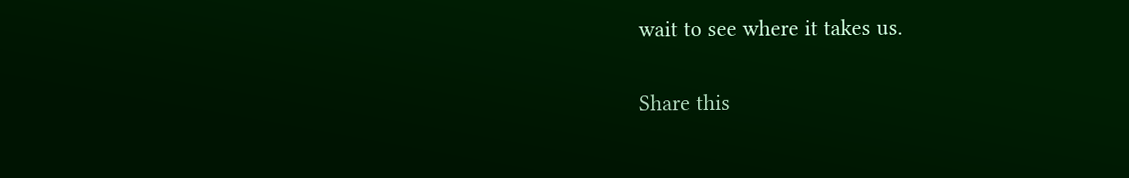wait to see where it takes us.

Share this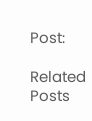Post:

Related Posts